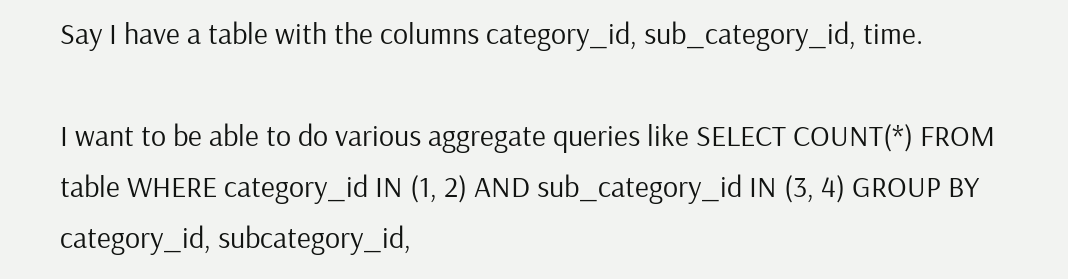Say I have a table with the columns category_id, sub_category_id, time.

I want to be able to do various aggregate queries like SELECT COUNT(*) FROM table WHERE category_id IN (1, 2) AND sub_category_id IN (3, 4) GROUP BY category_id, subcategory_id,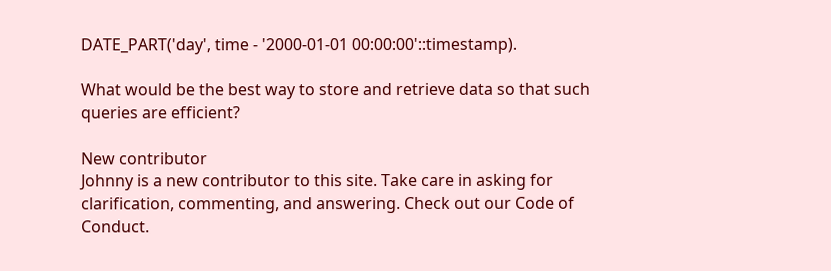DATE_PART('day', time - '2000-01-01 00:00:00'::timestamp).

What would be the best way to store and retrieve data so that such queries are efficient?

New contributor
Johnny is a new contributor to this site. Take care in asking for clarification, commenting, and answering. Check out our Code of Conduct.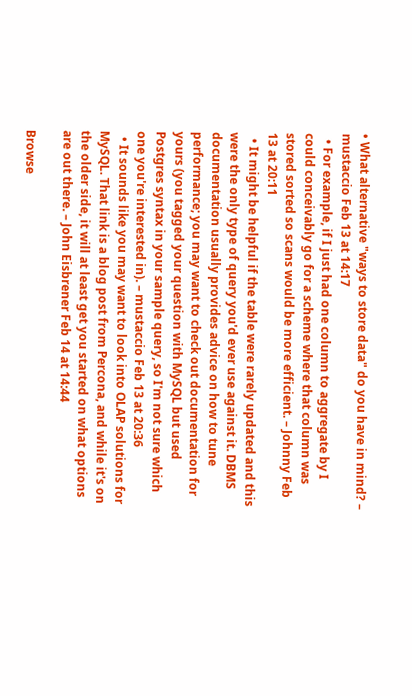• What alternative "ways to store data" do you have in mind? – mustaccio Feb 13 at 14:17
  • For example, if I just had one column to aggregate by I could conceivably go for a scheme where that column was stored sorted so scans would be more efficient. – Johnny Feb 13 at 20:11
  • It might be helpful if the table were rarely updated and this were the only type of query you'd ever use against it. DBMS documentation usually provides advice on how to tune performance; you may want to check out documentation for yours (you tagged your question with MySQL but used Postgres syntax in your sample query, so I'm not sure which one you're interested in). – mustaccio Feb 13 at 20:36
  • It sounds like you may want to look into OLAP solutions for MySQL. That link is a blog post from Percona, and while it's on the older side, it will at least get you started on what options are out there. – John Eisbrener Feb 14 at 14:44

Browse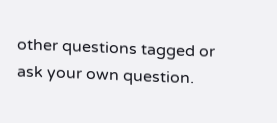other questions tagged or ask your own question.